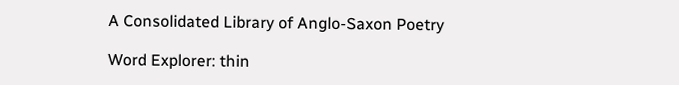A Consolidated Library of Anglo-Saxon Poetry

Word Explorer: thin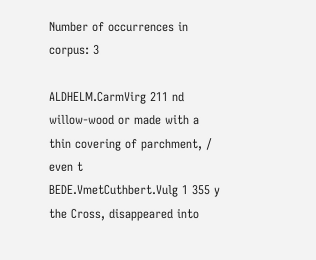Number of occurrences in corpus: 3

ALDHELM.CarmVirg 211 nd willow-wood or made with a thin covering of parchment, / even t
BEDE.VmetCuthbert.Vulg 1 355 y the Cross, disappeared into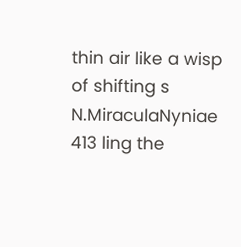thin air like a wisp of shifting s
N.MiraculaNyniae 413 ling the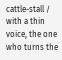cattle-stall / with a thin voice, the one who turns the